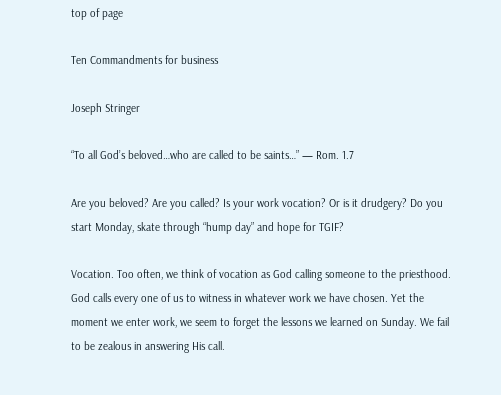top of page

Ten Commandments for business

Joseph Stringer

“To all God’s beloved…who are called to be saints…” — Rom. 1.7

Are you beloved? Are you called? Is your work vocation? Or is it drudgery? Do you start Monday, skate through “hump day” and hope for TGIF?

Vocation. Too often, we think of vocation as God calling someone to the priesthood. God calls every one of us to witness in whatever work we have chosen. Yet the moment we enter work, we seem to forget the lessons we learned on Sunday. We fail to be zealous in answering His call.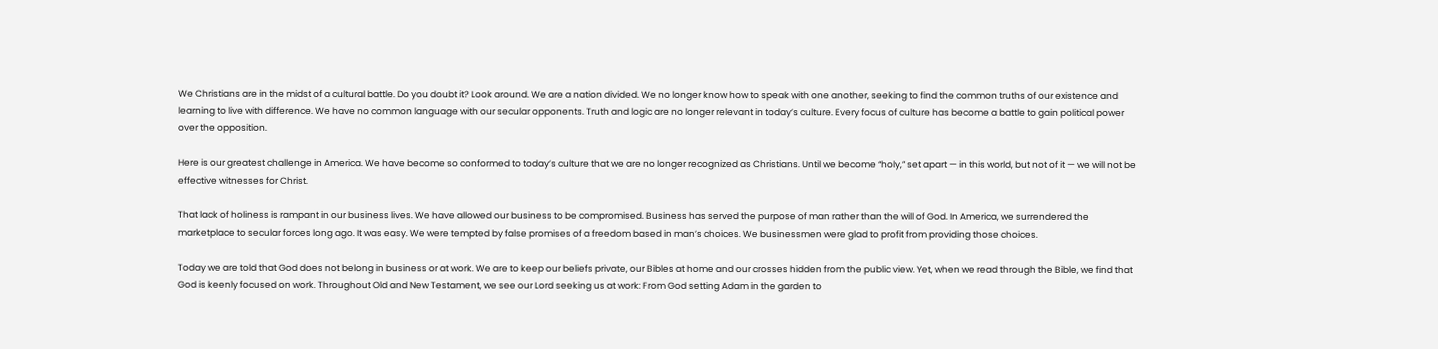We Christians are in the midst of a cultural battle. Do you doubt it? Look around. We are a nation divided. We no longer know how to speak with one another, seeking to find the common truths of our existence and learning to live with difference. We have no common language with our secular opponents. Truth and logic are no longer relevant in today’s culture. Every focus of culture has become a battle to gain political power over the opposition.

Here is our greatest challenge in America. We have become so conformed to today’s culture that we are no longer recognized as Christians. Until we become “holy,” set apart — in this world, but not of it — we will not be effective witnesses for Christ.

That lack of holiness is rampant in our business lives. We have allowed our business to be compromised. Business has served the purpose of man rather than the will of God. In America, we surrendered the marketplace to secular forces long ago. It was easy. We were tempted by false promises of a freedom based in man’s choices. We businessmen were glad to profit from providing those choices.

Today we are told that God does not belong in business or at work. We are to keep our beliefs private, our Bibles at home and our crosses hidden from the public view. Yet, when we read through the Bible, we find that God is keenly focused on work. Throughout Old and New Testament, we see our Lord seeking us at work: From God setting Adam in the garden to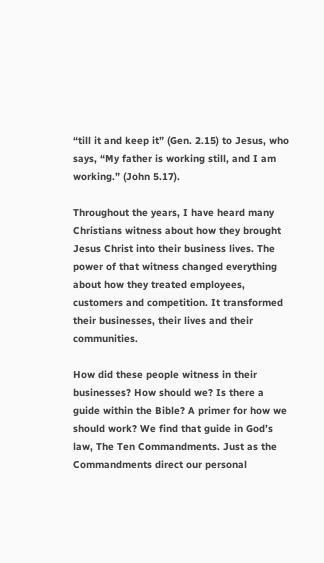“till it and keep it” (Gen. 2.15) to Jesus, who says, “My father is working still, and I am working.” (John 5.17).

Throughout the years, I have heard many Christians witness about how they brought Jesus Christ into their business lives. The power of that witness changed everything about how they treated employees, customers and competition. It transformed their businesses, their lives and their communities.

How did these people witness in their businesses? How should we? Is there a guide within the Bible? A primer for how we should work? We find that guide in God’s law, The Ten Commandments. Just as the Commandments direct our personal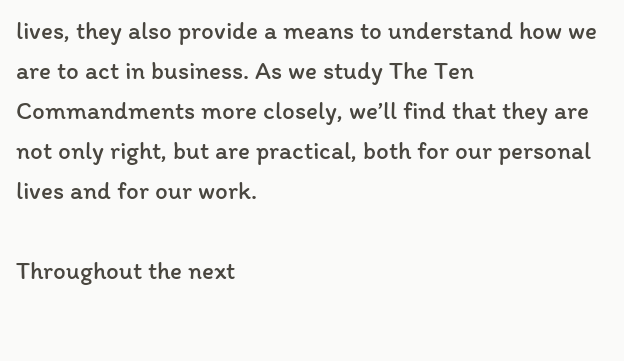lives, they also provide a means to understand how we are to act in business. As we study The Ten Commandments more closely, we’ll find that they are not only right, but are practical, both for our personal lives and for our work.

Throughout the next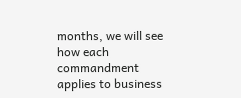months, we will see how each commandment applies to business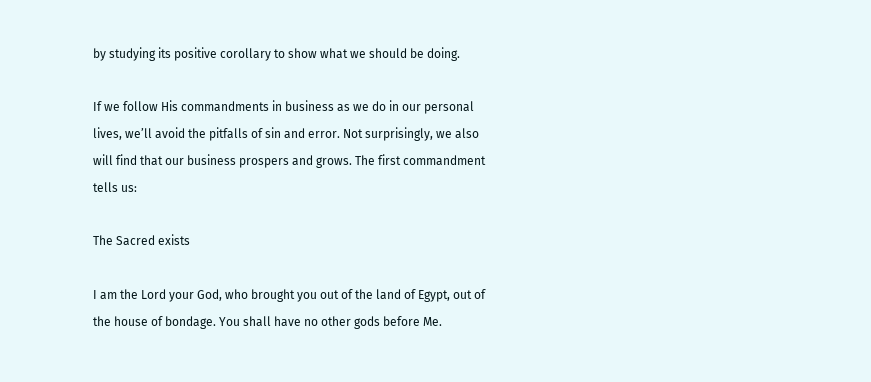by studying its positive corollary to show what we should be doing.

If we follow His commandments in business as we do in our personal lives, we’ll avoid the pitfalls of sin and error. Not surprisingly, we also will find that our business prospers and grows. The first commandment tells us:

The Sacred exists

I am the Lord your God, who brought you out of the land of Egypt, out of the house of bondage. You shall have no other gods before Me.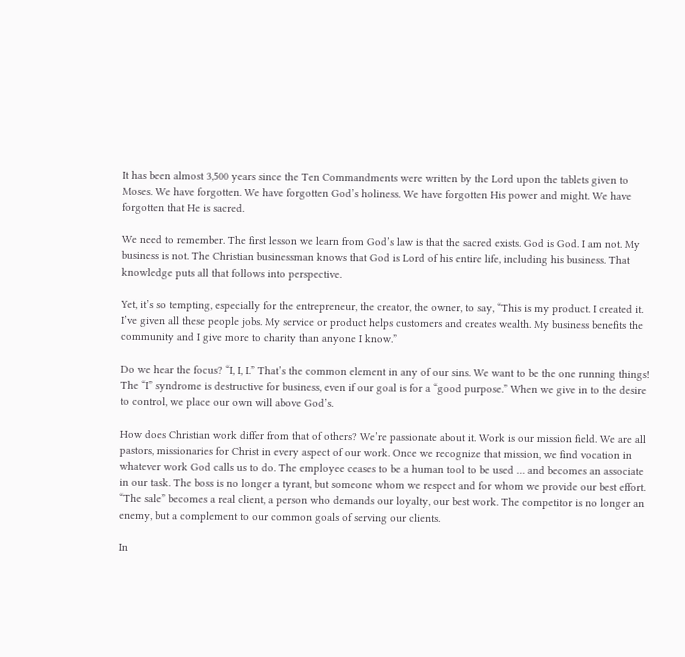It has been almost 3,500 years since the Ten Commandments were written by the Lord upon the tablets given to Moses. We have forgotten. We have forgotten God’s holiness. We have forgotten His power and might. We have forgotten that He is sacred.

We need to remember. The first lesson we learn from God’s law is that the sacred exists. God is God. I am not. My business is not. The Christian businessman knows that God is Lord of his entire life, including his business. That knowledge puts all that follows into perspective.

Yet, it’s so tempting, especially for the entrepreneur, the creator, the owner, to say, “This is my product. I created it. I’ve given all these people jobs. My service or product helps customers and creates wealth. My business benefits the community and I give more to charity than anyone I know.”

Do we hear the focus? “I, I, I.” That’s the common element in any of our sins. We want to be the one running things! The “I” syndrome is destructive for business, even if our goal is for a “good purpose.” When we give in to the desire to control, we place our own will above God’s.

How does Christian work differ from that of others? We’re passionate about it. Work is our mission field. We are all pastors, missionaries for Christ in every aspect of our work. Once we recognize that mission, we find vocation in whatever work God calls us to do. The employee ceases to be a human tool to be used … and becomes an associate in our task. The boss is no longer a tyrant, but someone whom we respect and for whom we provide our best effort. “The sale” becomes a real client, a person who demands our loyalty, our best work. The competitor is no longer an enemy, but a complement to our common goals of serving our clients.

In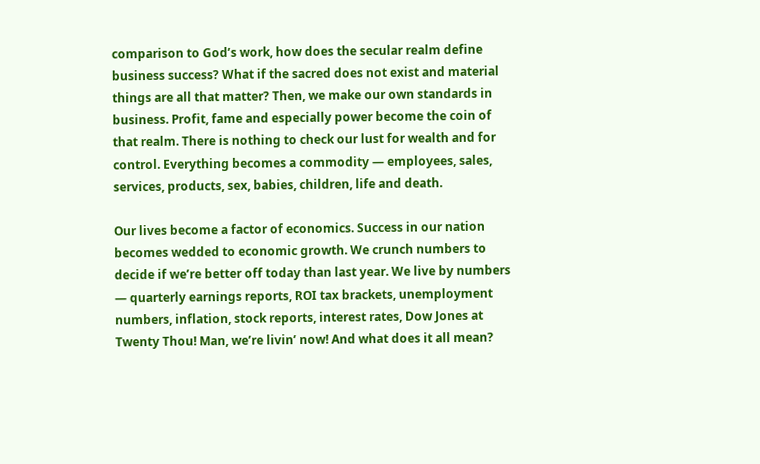comparison to God’s work, how does the secular realm define business success? What if the sacred does not exist and material things are all that matter? Then, we make our own standards in business. Profit, fame and especially power become the coin of that realm. There is nothing to check our lust for wealth and for control. Everything becomes a commodity — employees, sales, services, products, sex, babies, children, life and death.

Our lives become a factor of economics. Success in our nation becomes wedded to economic growth. We crunch numbers to decide if we’re better off today than last year. We live by numbers — quarterly earnings reports, ROI tax brackets, unemployment numbers, inflation, stock reports, interest rates, Dow Jones at Twenty Thou! Man, we’re livin’ now! And what does it all mean?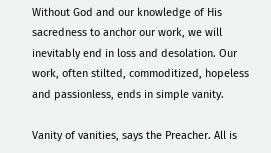Without God and our knowledge of His sacredness to anchor our work, we will inevitably end in loss and desolation. Our work, often stilted, commoditized, hopeless and passionless, ends in simple vanity.

Vanity of vanities, says the Preacher. All is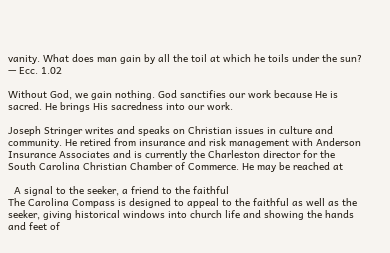vanity. What does man gain by all the toil at which he toils under the sun? — Ecc. 1.02

Without God, we gain nothing. God sanctifies our work because He is sacred. He brings His sacredness into our work.

Joseph Stringer writes and speaks on Christian issues in culture and community. He retired from insurance and risk management with Anderson Insurance Associates and is currently the Charleston director for the South Carolina Christian Chamber of Commerce. He may be reached at

  A signal to the seeker, a friend to the faithful
The Carolina Compass is designed to appeal to the faithful as well as the seeker, giving historical windows into church life and showing the hands and feet of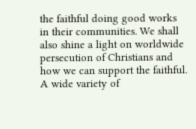the faithful doing good works in their communities. We shall also shine a light on worldwide persecution of Christians and how we can support the faithful. A wide variety of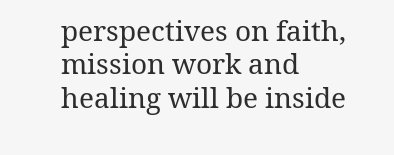perspectives on faith, mission work and healing will be inside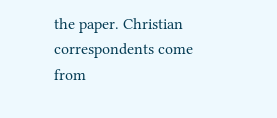the paper. Christian correspondents come from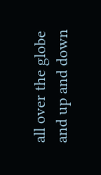all over the globe and up and down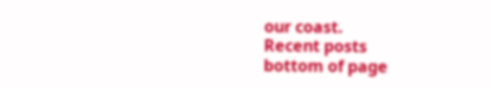our coast.
Recent posts
bottom of page